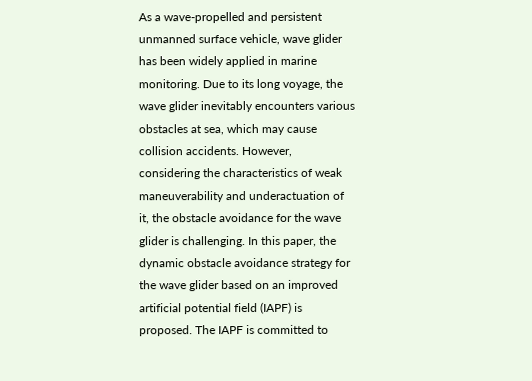As a wave-propelled and persistent unmanned surface vehicle, wave glider has been widely applied in marine monitoring. Due to its long voyage, the wave glider inevitably encounters various obstacles at sea, which may cause collision accidents. However, considering the characteristics of weak maneuverability and underactuation of it, the obstacle avoidance for the wave glider is challenging. In this paper, the dynamic obstacle avoidance strategy for the wave glider based on an improved artificial potential field (IAPF) is proposed. The IAPF is committed to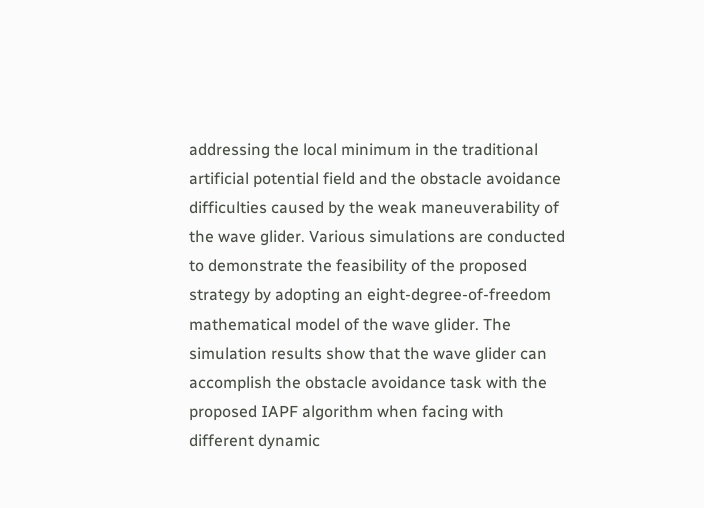addressing the local minimum in the traditional artificial potential field and the obstacle avoidance difficulties caused by the weak maneuverability of the wave glider. Various simulations are conducted to demonstrate the feasibility of the proposed strategy by adopting an eight-degree-of-freedom mathematical model of the wave glider. The simulation results show that the wave glider can accomplish the obstacle avoidance task with the proposed IAPF algorithm when facing with different dynamic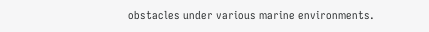obstacles under various marine environments.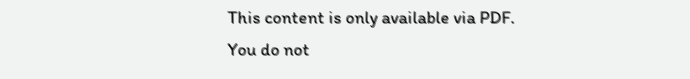This content is only available via PDF.
You do not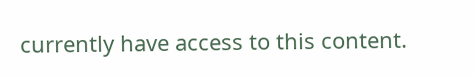currently have access to this content.